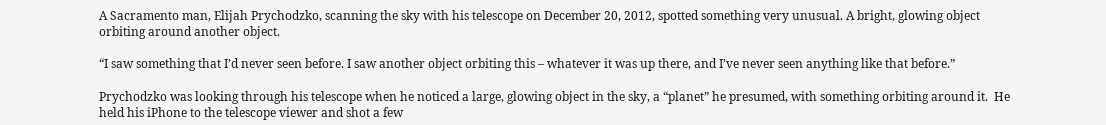A Sacramento man, Elijah Prychodzko, scanning the sky with his telescope on December 20, 2012, spotted something very unusual. A bright, glowing object orbiting around another object.

“I saw something that I’d never seen before. I saw another object orbiting this – whatever it was up there, and I’ve never seen anything like that before.”

Prychodzko was looking through his telescope when he noticed a large, glowing object in the sky, a “planet” he presumed, with something orbiting around it.  He held his iPhone to the telescope viewer and shot a few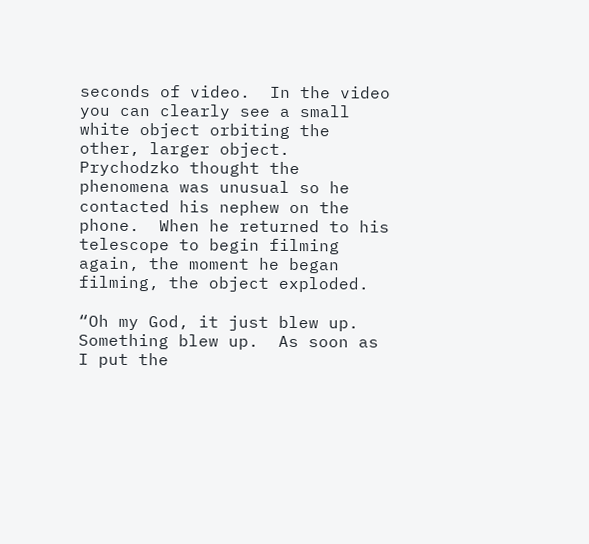seconds of video.  In the video you can clearly see a small white object orbiting the other, larger object.  Prychodzko thought the phenomena was unusual so he contacted his nephew on the phone.  When he returned to his telescope to begin filming again, the moment he began filming, the object exploded.

“Oh my God, it just blew up. Something blew up.  As soon as I put the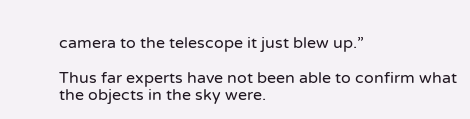camera to the telescope it just blew up.”

Thus far experts have not been able to confirm what the objects in the sky were.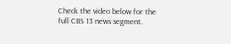Check the video below for the full CBS 13 news segment.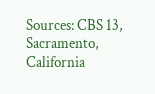Sources: CBS 13, Sacramento, California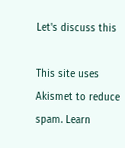Let's discuss this

This site uses Akismet to reduce spam. Learn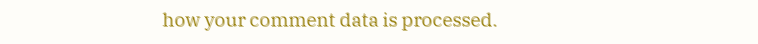how your comment data is processed.